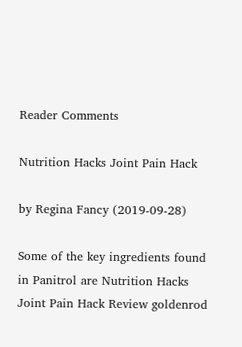Reader Comments

Nutrition Hacks Joint Pain Hack

by Regina Fancy (2019-09-28)

Some of the key ingredients found in Panitrol are Nutrition Hacks Joint Pain Hack Review goldenrod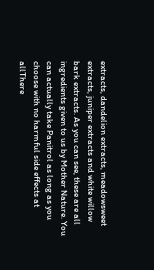extracts, dandelion extracts, meadowsweet extracts, juniper extracts and white willow bark extracts. As you can see, these are all ingredients given to us by Mother Nature. You can actually take Panitrol as long as you choose with no harmful side effects at allThere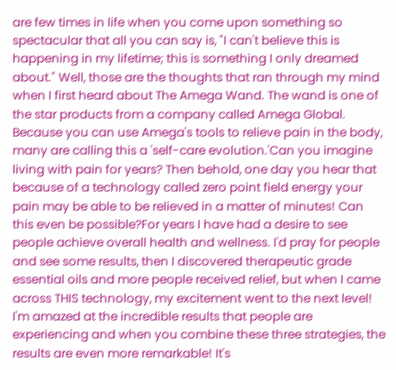are few times in life when you come upon something so spectacular that all you can say is, "I can't believe this is happening in my lifetime; this is something I only dreamed about." Well, those are the thoughts that ran through my mind when I first heard about The Amega Wand. The wand is one of the star products from a company called Amega Global. Because you can use Amega's tools to relieve pain in the body, many are calling this a 'self-care evolution.'Can you imagine living with pain for years? Then behold, one day you hear that because of a technology called zero point field energy your pain may be able to be relieved in a matter of minutes! Can this even be possible?For years I have had a desire to see people achieve overall health and wellness. I'd pray for people and see some results, then I discovered therapeutic grade essential oils and more people received relief, but when I came across THIS technology, my excitement went to the next level! I'm amazed at the incredible results that people are experiencing and when you combine these three strategies, the results are even more remarkable! It's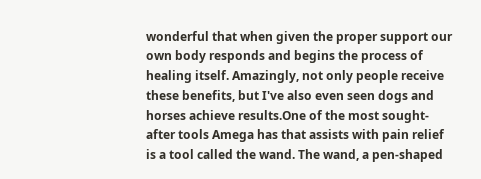wonderful that when given the proper support our own body responds and begins the process of healing itself. Amazingly, not only people receive these benefits, but I've also even seen dogs and horses achieve results.One of the most sought-after tools Amega has that assists with pain relief is a tool called the wand. The wand, a pen-shaped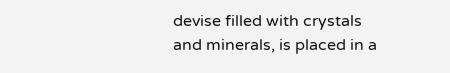devise filled with crystals and minerals, is placed in a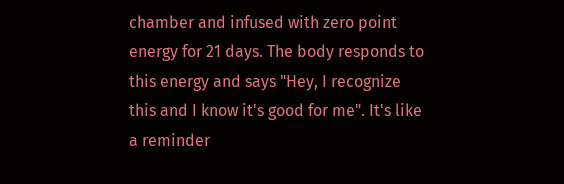chamber and infused with zero point energy for 21 days. The body responds to this energy and says "Hey, I recognize this and I know it's good for me". It's like a reminder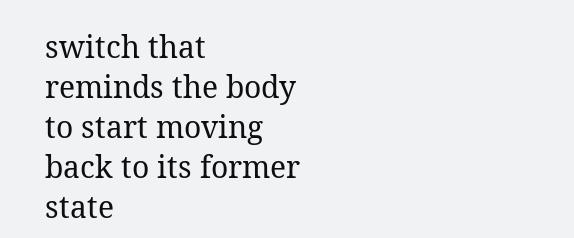switch that reminds the body to start moving back to its former state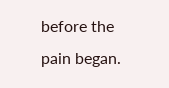before the pain began.